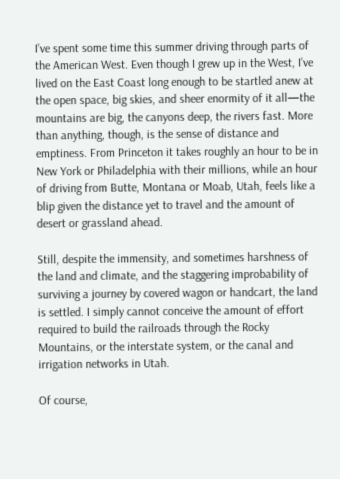I’ve spent some time this summer driving through parts of the American West. Even though I grew up in the West, I’ve lived on the East Coast long enough to be startled anew at the open space, big skies, and sheer enormity of it all—the mountains are big, the canyons deep, the rivers fast. More than anything, though, is the sense of distance and emptiness. From Princeton it takes roughly an hour to be in New York or Philadelphia with their millions, while an hour of driving from Butte, Montana or Moab, Utah, feels like a blip given the distance yet to travel and the amount of desert or grassland ahead.

Still, despite the immensity, and sometimes harshness of the land and climate, and the staggering improbability of surviving a journey by covered wagon or handcart, the land is settled. I simply cannot conceive the amount of effort required to build the railroads through the Rocky Mountains, or the interstate system, or the canal and irrigation networks in Utah.

Of course,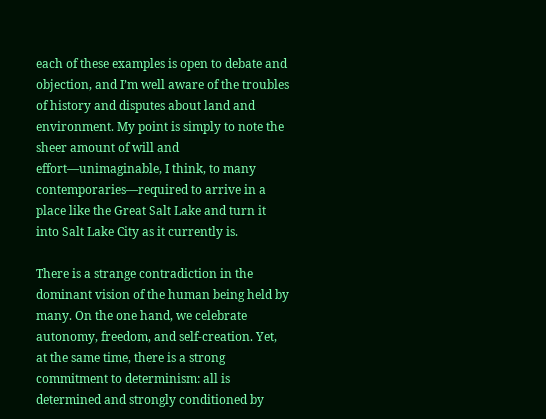each of these examples is open to debate and objection, and I’m well aware of the troubles of history and disputes about land and environment. My point is simply to note the sheer amount of will and effort—unimaginable, I think, to many contemporaries—required to arrive in a place like the Great Salt Lake and turn it into Salt Lake City as it currently is.

There is a strange contradiction in the dominant vision of the human being held by many. On the one hand, we celebrate autonomy, freedom, and self-creation. Yet, at the same time, there is a strong commitment to determinism: all is determined and strongly conditioned by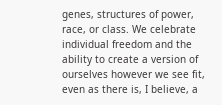genes, structures of power, race, or class. We celebrate individual freedom and the ability to create a version of ourselves however we see fit, even as there is, I believe, a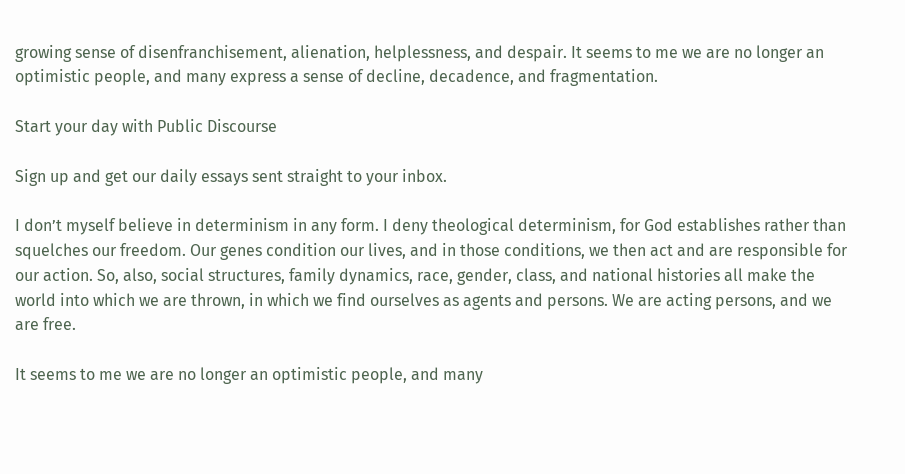growing sense of disenfranchisement, alienation, helplessness, and despair. It seems to me we are no longer an optimistic people, and many express a sense of decline, decadence, and fragmentation.

Start your day with Public Discourse

Sign up and get our daily essays sent straight to your inbox.

I don’t myself believe in determinism in any form. I deny theological determinism, for God establishes rather than squelches our freedom. Our genes condition our lives, and in those conditions, we then act and are responsible for our action. So, also, social structures, family dynamics, race, gender, class, and national histories all make the world into which we are thrown, in which we find ourselves as agents and persons. We are acting persons, and we are free.

It seems to me we are no longer an optimistic people, and many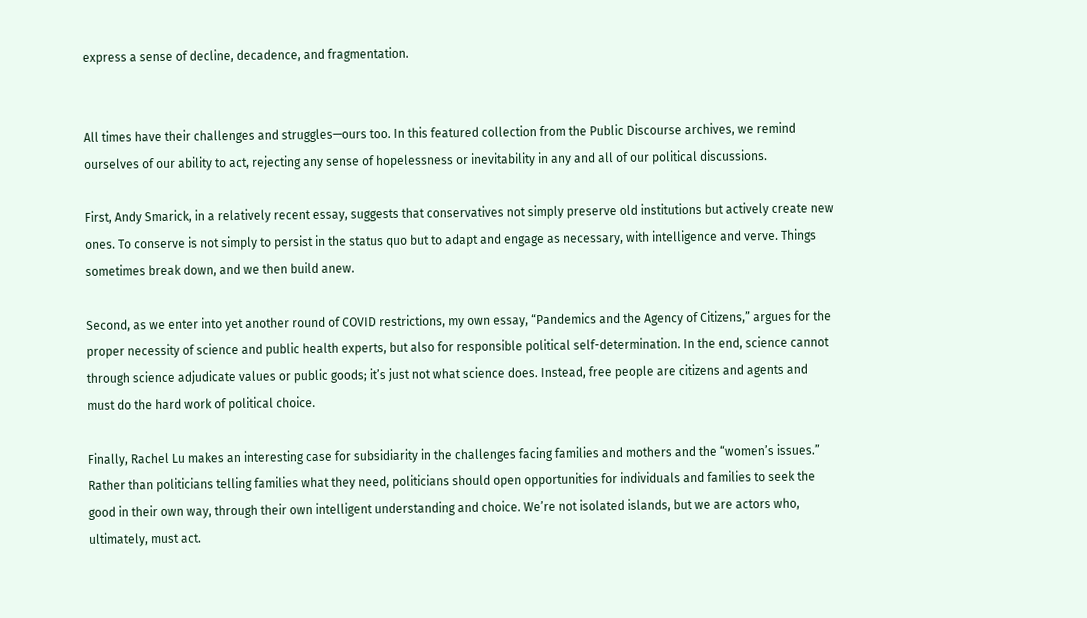express a sense of decline, decadence, and fragmentation.


All times have their challenges and struggles—ours too. In this featured collection from the Public Discourse archives, we remind ourselves of our ability to act, rejecting any sense of hopelessness or inevitability in any and all of our political discussions.

First, Andy Smarick, in a relatively recent essay, suggests that conservatives not simply preserve old institutions but actively create new ones. To conserve is not simply to persist in the status quo but to adapt and engage as necessary, with intelligence and verve. Things sometimes break down, and we then build anew.

Second, as we enter into yet another round of COVID restrictions, my own essay, “Pandemics and the Agency of Citizens,” argues for the proper necessity of science and public health experts, but also for responsible political self-determination. In the end, science cannot through science adjudicate values or public goods; it’s just not what science does. Instead, free people are citizens and agents and must do the hard work of political choice.

Finally, Rachel Lu makes an interesting case for subsidiarity in the challenges facing families and mothers and the “women’s issues.” Rather than politicians telling families what they need, politicians should open opportunities for individuals and families to seek the good in their own way, through their own intelligent understanding and choice. We’re not isolated islands, but we are actors who, ultimately, must act.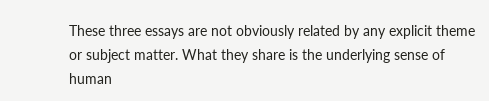These three essays are not obviously related by any explicit theme or subject matter. What they share is the underlying sense of human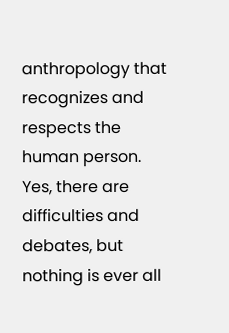anthropology that recognizes and respects the human person. Yes, there are difficulties and debates, but nothing is ever all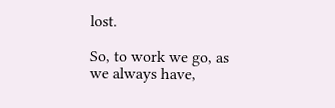lost.

So, to work we go, as we always have,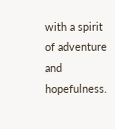with a spirit of adventure and hopefulness.